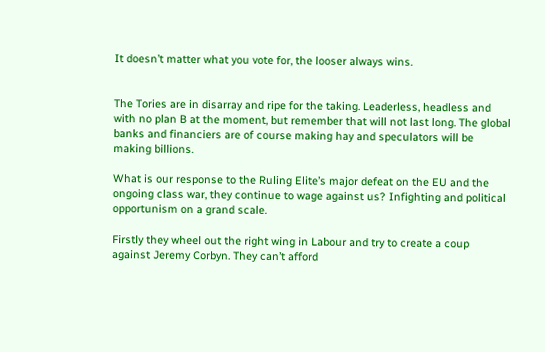It doesn’t matter what you vote for, the looser always wins.


The Tories are in disarray and ripe for the taking. Leaderless, headless and with no plan B at the moment, but remember that will not last long. The global banks and financiers are of course making hay and speculators will be making billions.

What is our response to the Ruling Elite’s major defeat on the EU and the ongoing class war, they continue to wage against us? Infighting and political opportunism on a grand scale.

Firstly they wheel out the right wing in Labour and try to create a coup against Jeremy Corbyn. They can’t afford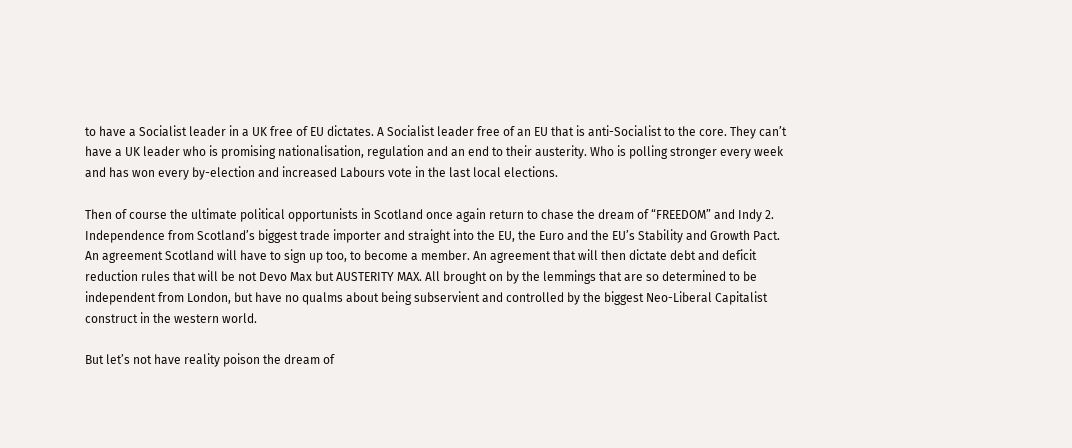to have a Socialist leader in a UK free of EU dictates. A Socialist leader free of an EU that is anti-Socialist to the core. They can’t have a UK leader who is promising nationalisation, regulation and an end to their austerity. Who is polling stronger every week and has won every by-election and increased Labours vote in the last local elections.

Then of course the ultimate political opportunists in Scotland once again return to chase the dream of “FREEDOM” and Indy 2. Independence from Scotland’s biggest trade importer and straight into the EU, the Euro and the EU’s Stability and Growth Pact. An agreement Scotland will have to sign up too, to become a member. An agreement that will then dictate debt and deficit reduction rules that will be not Devo Max but AUSTERITY MAX. All brought on by the lemmings that are so determined to be independent from London, but have no qualms about being subservient and controlled by the biggest Neo-Liberal Capitalist construct in the western world.

But let’s not have reality poison the dream of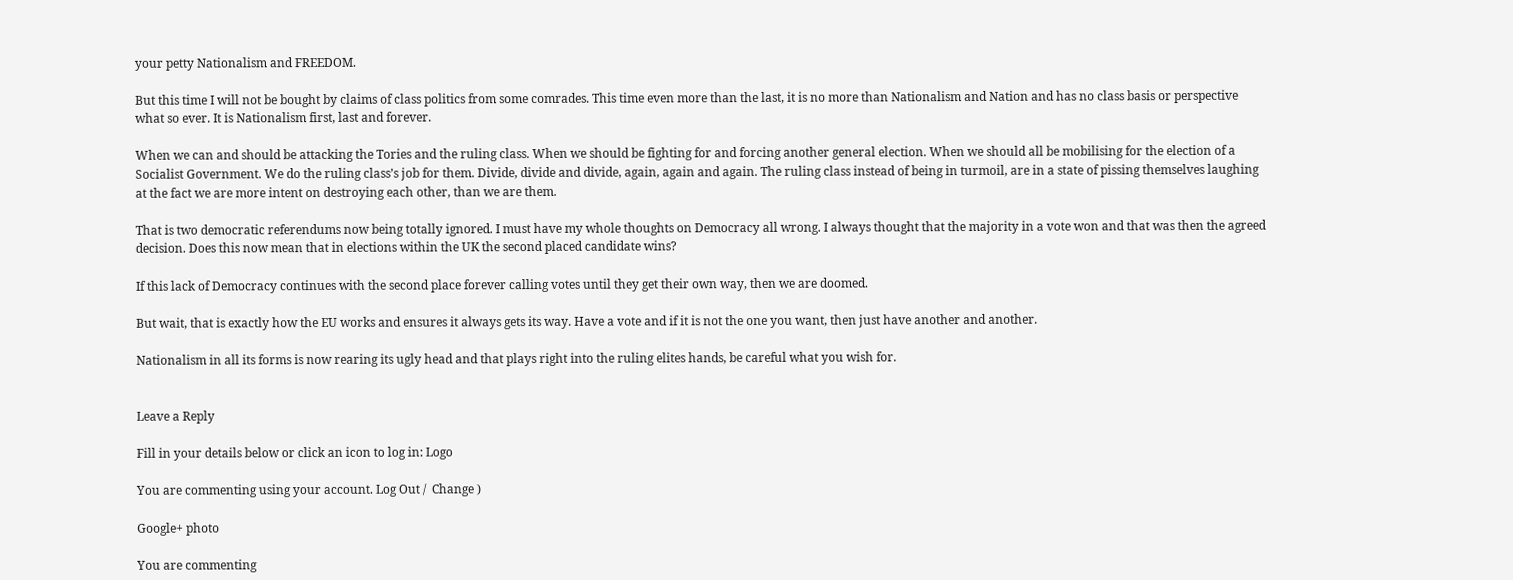your petty Nationalism and FREEDOM.

But this time I will not be bought by claims of class politics from some comrades. This time even more than the last, it is no more than Nationalism and Nation and has no class basis or perspective what so ever. It is Nationalism first, last and forever.

When we can and should be attacking the Tories and the ruling class. When we should be fighting for and forcing another general election. When we should all be mobilising for the election of a Socialist Government. We do the ruling class’s job for them. Divide, divide and divide, again, again and again. The ruling class instead of being in turmoil, are in a state of pissing themselves laughing at the fact we are more intent on destroying each other, than we are them.

That is two democratic referendums now being totally ignored. I must have my whole thoughts on Democracy all wrong. I always thought that the majority in a vote won and that was then the agreed decision. Does this now mean that in elections within the UK the second placed candidate wins?

If this lack of Democracy continues with the second place forever calling votes until they get their own way, then we are doomed.

But wait, that is exactly how the EU works and ensures it always gets its way. Have a vote and if it is not the one you want, then just have another and another.

Nationalism in all its forms is now rearing its ugly head and that plays right into the ruling elites hands, be careful what you wish for.


Leave a Reply

Fill in your details below or click an icon to log in: Logo

You are commenting using your account. Log Out /  Change )

Google+ photo

You are commenting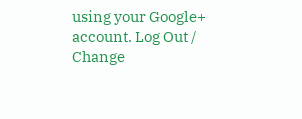using your Google+ account. Log Out /  Change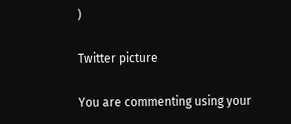)

Twitter picture

You are commenting using your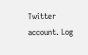Twitter account. Log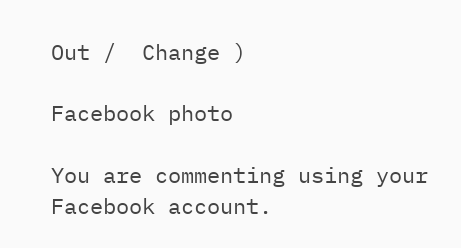Out /  Change )

Facebook photo

You are commenting using your Facebook account.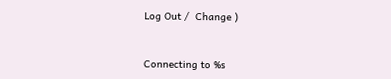Log Out /  Change )


Connecting to %s